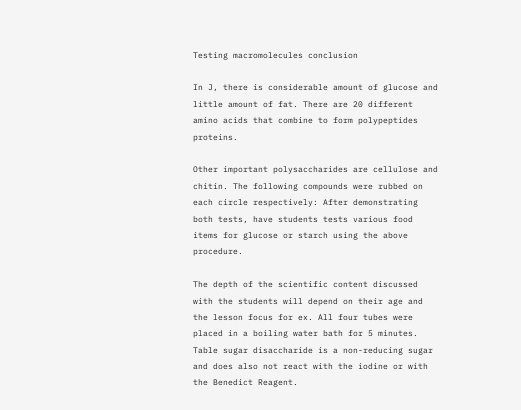Testing macromolecules conclusion

In J, there is considerable amount of glucose and little amount of fat. There are 20 different amino acids that combine to form polypeptides proteins.

Other important polysaccharides are cellulose and chitin. The following compounds were rubbed on each circle respectively: After demonstrating both tests, have students tests various food items for glucose or starch using the above procedure.

The depth of the scientific content discussed with the students will depend on their age and the lesson focus for ex. All four tubes were placed in a boiling water bath for 5 minutes. Table sugar disaccharide is a non-reducing sugar and does also not react with the iodine or with the Benedict Reagent.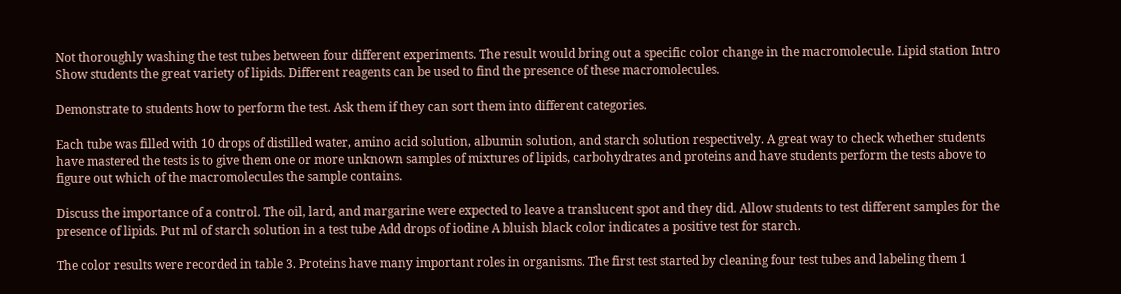Not thoroughly washing the test tubes between four different experiments. The result would bring out a specific color change in the macromolecule. Lipid station Intro Show students the great variety of lipids. Different reagents can be used to find the presence of these macromolecules.

Demonstrate to students how to perform the test. Ask them if they can sort them into different categories.

Each tube was filled with 10 drops of distilled water, amino acid solution, albumin solution, and starch solution respectively. A great way to check whether students have mastered the tests is to give them one or more unknown samples of mixtures of lipids, carbohydrates and proteins and have students perform the tests above to figure out which of the macromolecules the sample contains.

Discuss the importance of a control. The oil, lard, and margarine were expected to leave a translucent spot and they did. Allow students to test different samples for the presence of lipids. Put ml of starch solution in a test tube Add drops of iodine A bluish black color indicates a positive test for starch.

The color results were recorded in table 3. Proteins have many important roles in organisms. The first test started by cleaning four test tubes and labeling them 1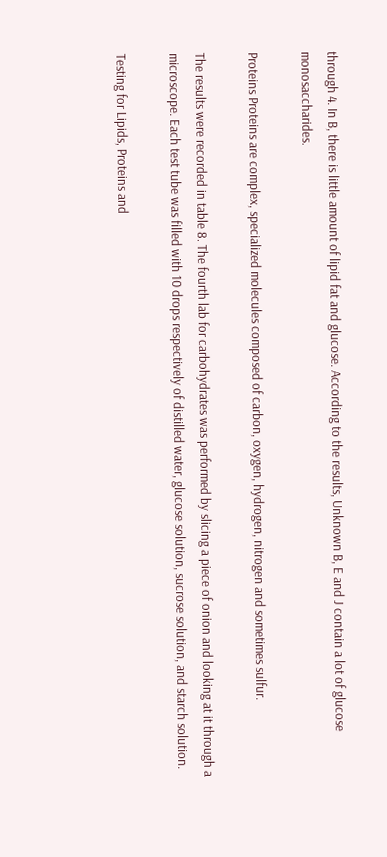through 4. In B, there is little amount of lipid fat and glucose. According to the results, Unknown B, E and J contain a lot of glucose monosaccharides.

Proteins Proteins are complex, specialized molecules composed of carbon, oxygen, hydrogen, nitrogen and sometimes sulfur.

The results were recorded in table 8. The fourth lab for carbohydrates was performed by slicing a piece of onion and looking at it through a microscope. Each test tube was filled with 10 drops respectively of distilled water, glucose solution, sucrose solution, and starch solution.

Testing for Lipids, Proteins and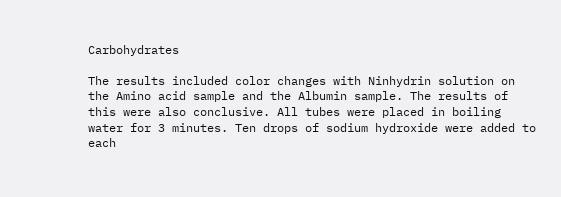Carbohydrates

The results included color changes with Ninhydrin solution on the Amino acid sample and the Albumin sample. The results of this were also conclusive. All tubes were placed in boiling water for 3 minutes. Ten drops of sodium hydroxide were added to each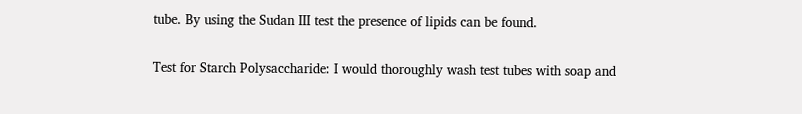tube. By using the Sudan III test the presence of lipids can be found.

Test for Starch Polysaccharide: I would thoroughly wash test tubes with soap and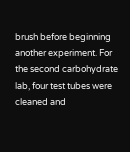brush before beginning another experiment. For the second carbohydrate lab, four test tubes were cleaned and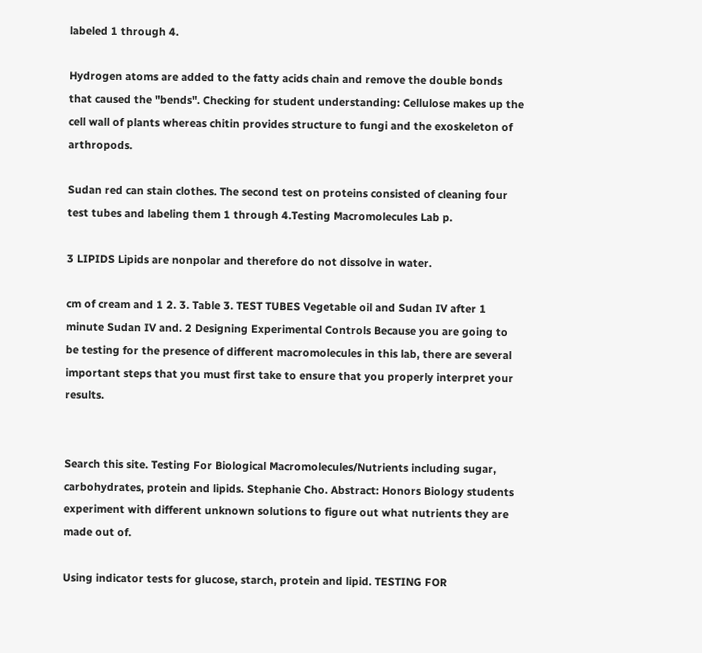labeled 1 through 4.

Hydrogen atoms are added to the fatty acids chain and remove the double bonds that caused the "bends". Checking for student understanding: Cellulose makes up the cell wall of plants whereas chitin provides structure to fungi and the exoskeleton of arthropods.

Sudan red can stain clothes. The second test on proteins consisted of cleaning four test tubes and labeling them 1 through 4.Testing Macromolecules Lab p.

3 LIPIDS Lipids are nonpolar and therefore do not dissolve in water.

cm of cream and 1 2. 3. Table 3. TEST TUBES Vegetable oil and Sudan IV after 1 minute Sudan IV and. 2 Designing Experimental Controls Because you are going to be testing for the presence of different macromolecules in this lab, there are several important steps that you must first take to ensure that you properly interpret your results.


Search this site. Testing For Biological Macromolecules/Nutrients including sugar, carbohydrates, protein and lipids. Stephanie Cho. Abstract: Honors Biology students experiment with different unknown solutions to figure out what nutrients they are made out of.

Using indicator tests for glucose, starch, protein and lipid. TESTING FOR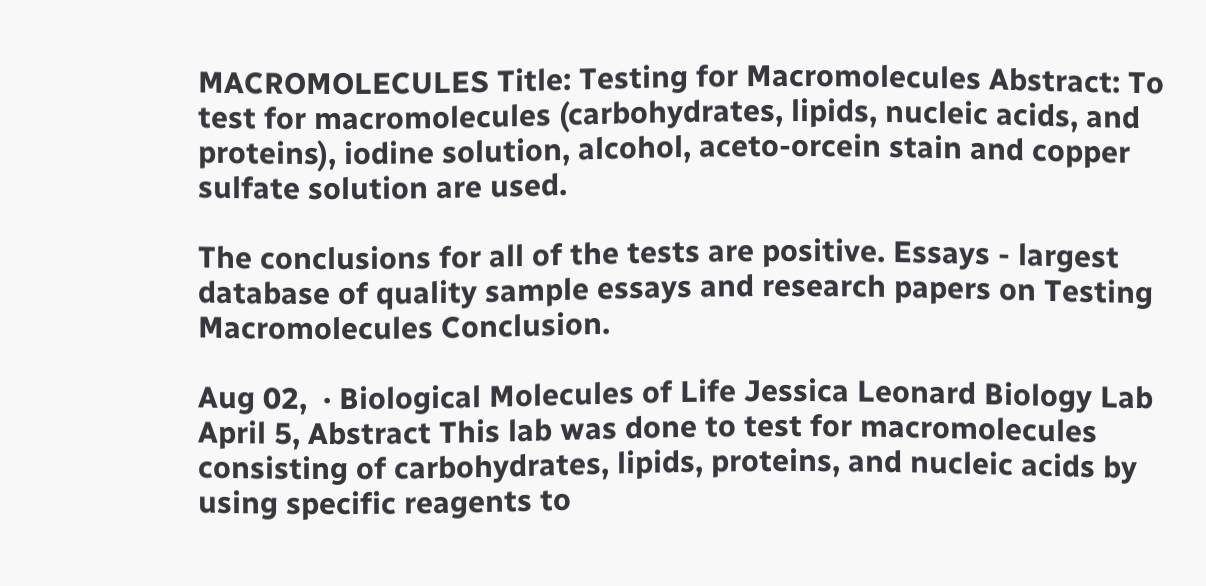MACROMOLECULES Title: Testing for Macromolecules Abstract: To test for macromolecules (carbohydrates, lipids, nucleic acids, and proteins), iodine solution, alcohol, aceto-orcein stain and copper sulfate solution are used.

The conclusions for all of the tests are positive. Essays - largest database of quality sample essays and research papers on Testing Macromolecules Conclusion.

Aug 02,  · Biological Molecules of Life Jessica Leonard Biology Lab April 5, Abstract This lab was done to test for macromolecules consisting of carbohydrates, lipids, proteins, and nucleic acids by using specific reagents to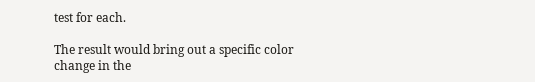test for each.

The result would bring out a specific color change in the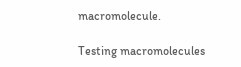macromolecule.

Testing macromolecules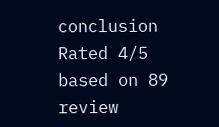conclusion
Rated 4/5 based on 89 review